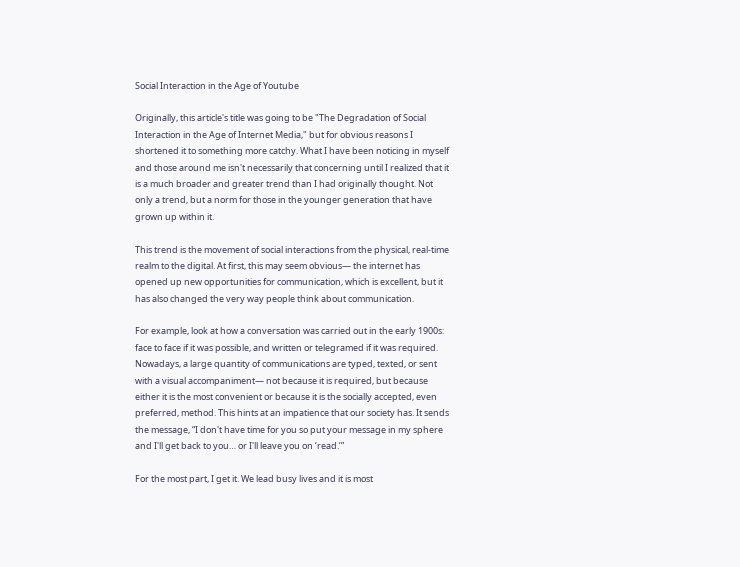Social Interaction in the Age of Youtube

Originally, this article's title was going to be "The Degradation of Social Interaction in the Age of Internet Media," but for obvious reasons I shortened it to something more catchy. What I have been noticing in myself and those around me isn't necessarily that concerning until I realized that it is a much broader and greater trend than I had originally thought. Not only a trend, but a norm for those in the younger generation that have grown up within it.

This trend is the movement of social interactions from the physical, real-time realm to the digital. At first, this may seem obvious— the internet has opened up new opportunities for communication, which is excellent, but it has also changed the very way people think about communication.

For example, look at how a conversation was carried out in the early 1900s: face to face if it was possible, and written or telegramed if it was required. Nowadays, a large quantity of communications are typed, texted, or sent with a visual accompaniment— not because it is required, but because either it is the most convenient or because it is the socially accepted, even preferred, method. This hints at an impatience that our society has. It sends the message, “I don't have time for you so put your message in my sphere and I'll get back to you… or I'll leave you on ‘read.’”

For the most part, I get it. We lead busy lives and it is most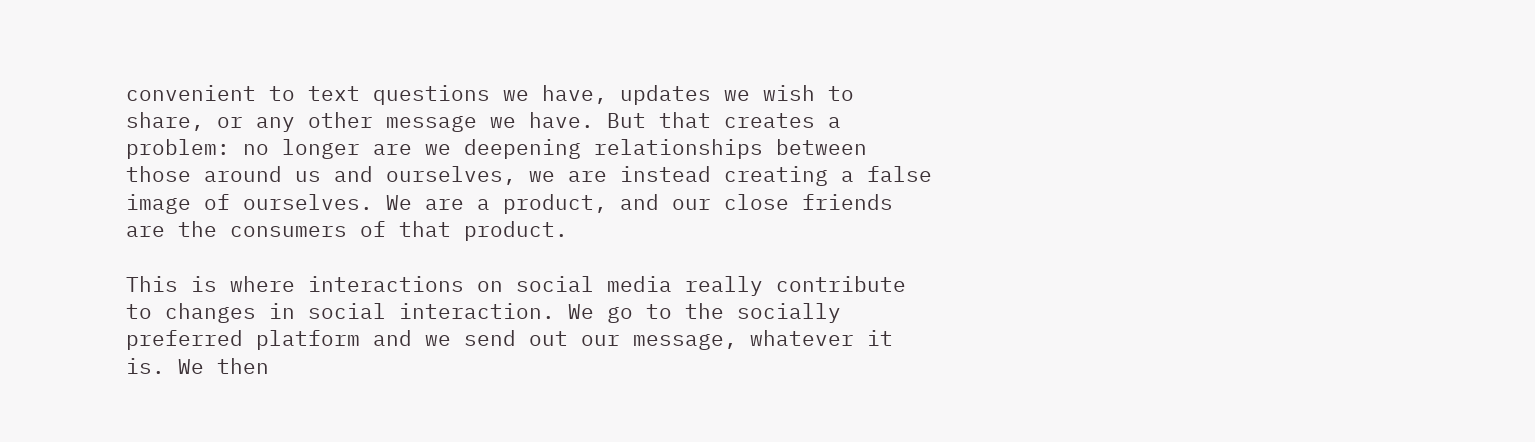convenient to text questions we have, updates we wish to share, or any other message we have. But that creates a problem: no longer are we deepening relationships between those around us and ourselves, we are instead creating a false image of ourselves. We are a product, and our close friends are the consumers of that product.

This is where interactions on social media really contribute to changes in social interaction. We go to the socially preferred platform and we send out our message, whatever it is. We then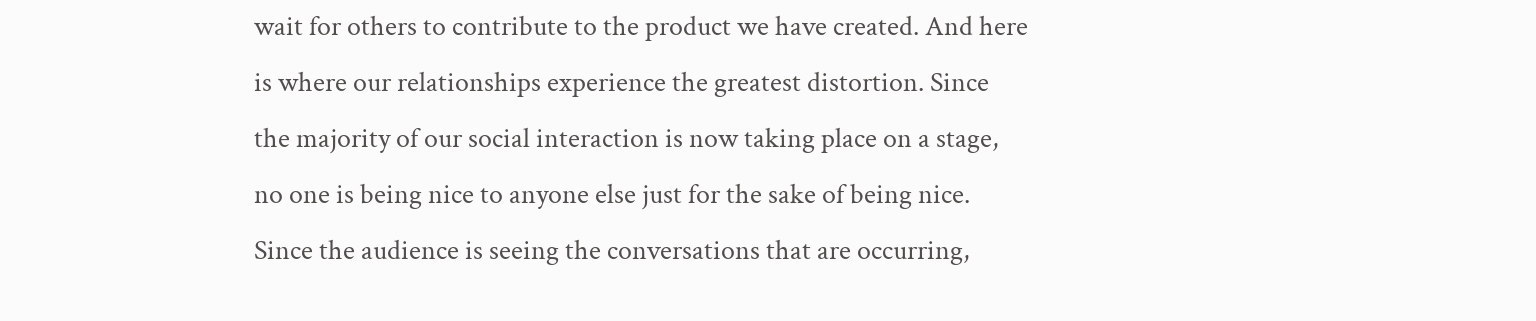wait for others to contribute to the product we have created. And here is where our relationships experience the greatest distortion. Since the majority of our social interaction is now taking place on a stage, no one is being nice to anyone else just for the sake of being nice. Since the audience is seeing the conversations that are occurring,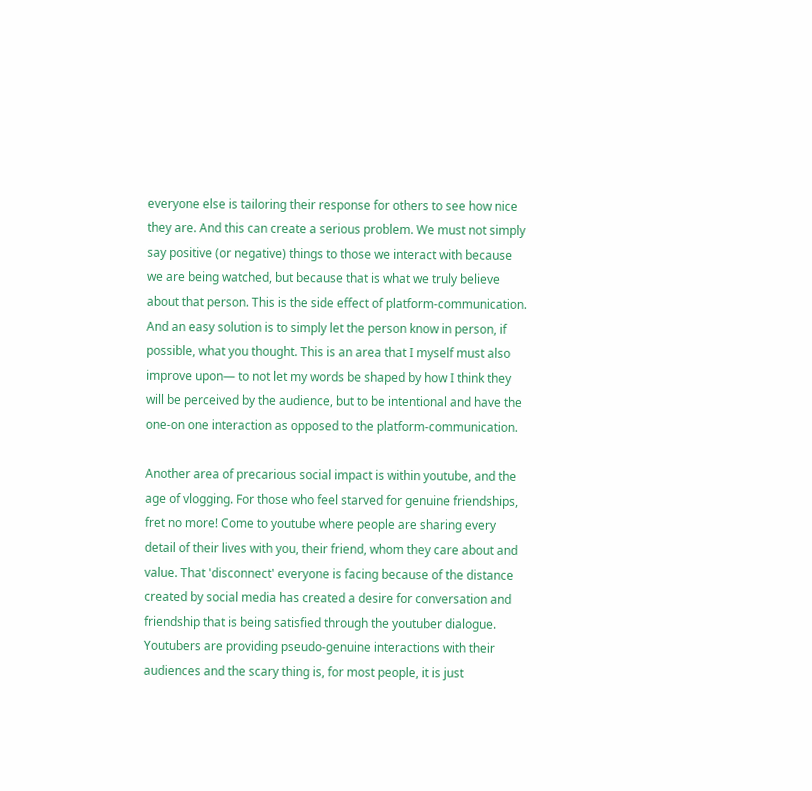everyone else is tailoring their response for others to see how nice they are. And this can create a serious problem. We must not simply say positive (or negative) things to those we interact with because we are being watched, but because that is what we truly believe about that person. This is the side effect of platform-communication. And an easy solution is to simply let the person know in person, if possible, what you thought. This is an area that I myself must also improve upon— to not let my words be shaped by how I think they will be perceived by the audience, but to be intentional and have the one-on one interaction as opposed to the platform-communication.

Another area of precarious social impact is within youtube, and the age of vlogging. For those who feel starved for genuine friendships, fret no more! Come to youtube where people are sharing every detail of their lives with you, their friend, whom they care about and value. That 'disconnect' everyone is facing because of the distance created by social media has created a desire for conversation and friendship that is being satisfied through the youtuber dialogue. Youtubers are providing pseudo-genuine interactions with their audiences and the scary thing is, for most people, it is just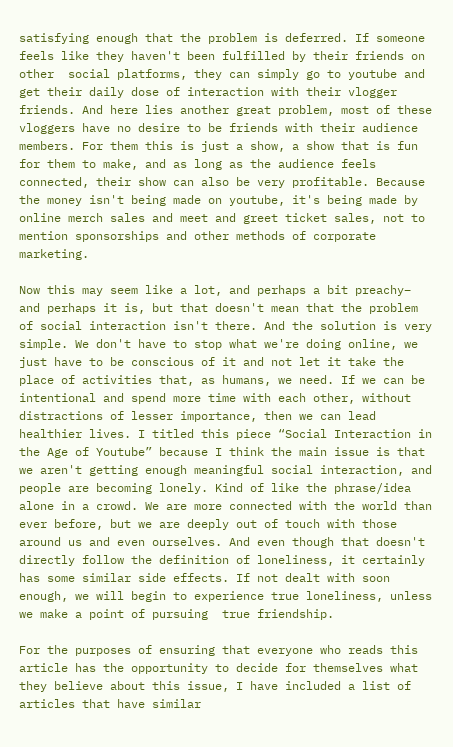satisfying enough that the problem is deferred. If someone feels like they haven't been fulfilled by their friends on other  social platforms, they can simply go to youtube and get their daily dose of interaction with their vlogger friends. And here lies another great problem, most of these vloggers have no desire to be friends with their audience members. For them this is just a show, a show that is fun for them to make, and as long as the audience feels connected, their show can also be very profitable. Because the money isn't being made on youtube, it's being made by online merch sales and meet and greet ticket sales, not to mention sponsorships and other methods of corporate marketing.

Now this may seem like a lot, and perhaps a bit preachy– and perhaps it is, but that doesn't mean that the problem of social interaction isn't there. And the solution is very simple. We don't have to stop what we're doing online, we just have to be conscious of it and not let it take the place of activities that, as humans, we need. If we can be intentional and spend more time with each other, without distractions of lesser importance, then we can lead healthier lives. I titled this piece “Social Interaction in the Age of Youtube” because I think the main issue is that we aren't getting enough meaningful social interaction, and people are becoming lonely. Kind of like the phrase/idea alone in a crowd. We are more connected with the world than ever before, but we are deeply out of touch with those around us and even ourselves. And even though that doesn't directly follow the definition of loneliness, it certainly has some similar side effects. If not dealt with soon enough, we will begin to experience true loneliness, unless we make a point of pursuing  true friendship.

For the purposes of ensuring that everyone who reads this article has the opportunity to decide for themselves what they believe about this issue, I have included a list of articles that have similar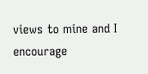views to mine and I encourage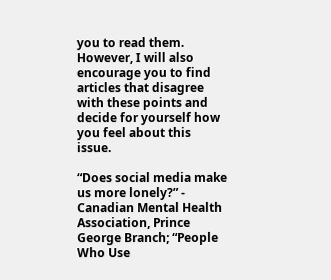you to read them. However, I will also encourage you to find articles that disagree with these points and decide for yourself how you feel about this issue.

“Does social media make us more lonely?” - Canadian Mental Health Association, Prince George Branch; “People Who Use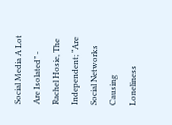Social Media A Lot Are Isolated” - Rachel Hosie, The Independent; “Are Social Networks Causing Loneliness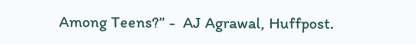Among Teens?” -  AJ Agrawal, Huffpost.